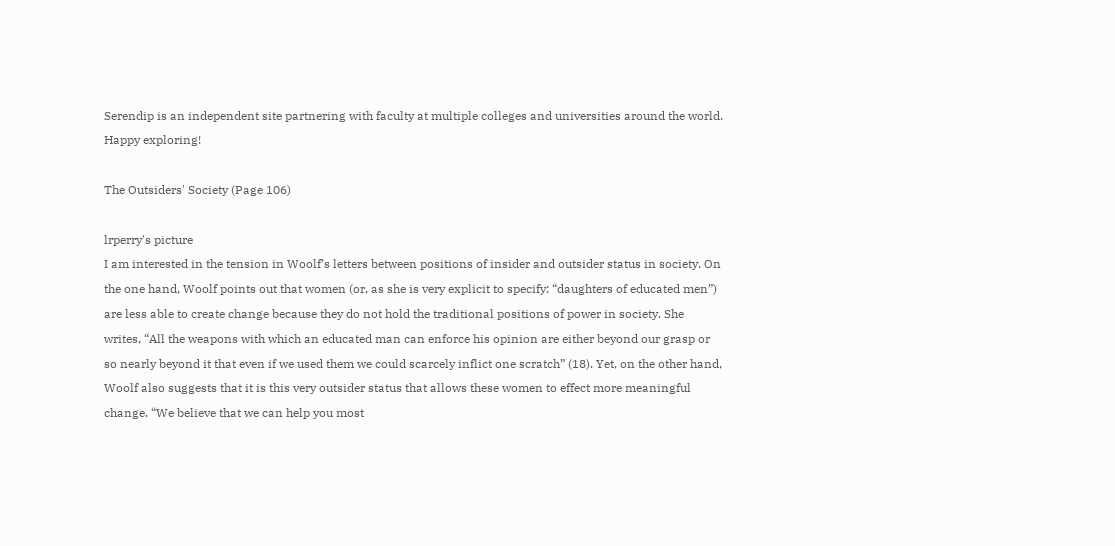Serendip is an independent site partnering with faculty at multiple colleges and universities around the world. Happy exploring!

The Outsiders' Society (Page 106)

lrperry's picture
I am interested in the tension in Woolf’s letters between positions of insider and outsider status in society. On the one hand, Woolf points out that women (or, as she is very explicit to specify: “daughters of educated men”) are less able to create change because they do not hold the traditional positions of power in society. She writes, “All the weapons with which an educated man can enforce his opinion are either beyond our grasp or so nearly beyond it that even if we used them we could scarcely inflict one scratch” (18). Yet, on the other hand, Woolf also suggests that it is this very outsider status that allows these women to effect more meaningful change. “We believe that we can help you most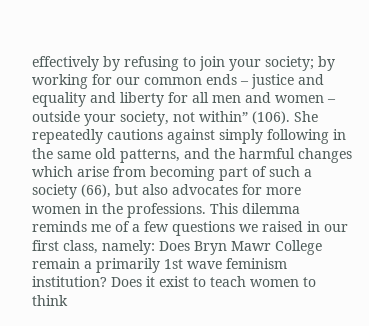effectively by refusing to join your society; by working for our common ends – justice and equality and liberty for all men and women – outside your society, not within” (106). She repeatedly cautions against simply following in the same old patterns, and the harmful changes which arise from becoming part of such a society (66), but also advocates for more women in the professions. This dilemma reminds me of a few questions we raised in our first class, namely: Does Bryn Mawr College remain a primarily 1st wave feminism institution? Does it exist to teach women to think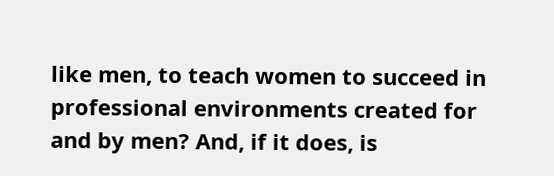like men, to teach women to succeed in professional environments created for and by men? And, if it does, is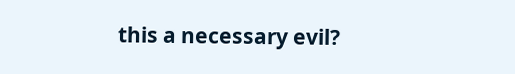this a necessary evil?